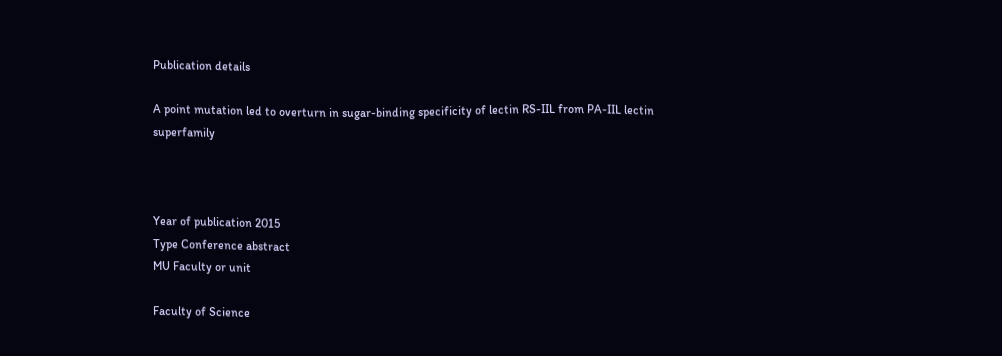Publication details

A point mutation led to overturn in sugar-binding specificity of lectin RS-IIL from PA-IIL lectin superfamily



Year of publication 2015
Type Conference abstract
MU Faculty or unit

Faculty of Science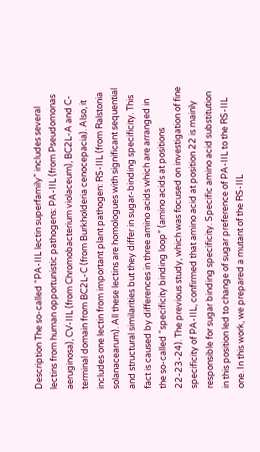Description The so-called “PA-IIL lectin superfamily” includes several lectins from human opportunistic pathogens: PA-IIL (from Pseudomonas aeruginosa), CV-IIL (from Chromobacterium violaceum), BC2L-A and C-terminal domain from BC2L-C (from Burkholderia cenocepacia). Also, it includes one lectin from important plant pathogen: RS-IIL (from Ralstonia solanacearum). All these lectins are homologues with significant sequential and structural similarities but they differ in sugar-binding specificity. This fact is caused by differences in three amino acids which are arranged in the so-called “specificity binding loop” (amino acids at positions 22-23-24). The previous study, which was focused on investigation of fine specificity of PA-IIL, confirmed that amino acid at position 22 is mainly responsible for sugar binding specificity. Specific amino acid substitution in this position led to change of sugar preference of PA-IIL to the RS-IIL one. In this work, we prepared a mutant of the RS-IIL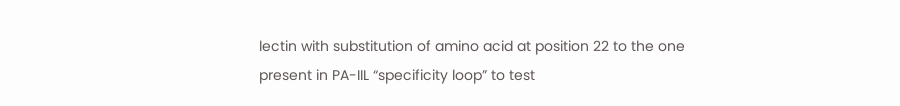lectin with substitution of amino acid at position 22 to the one present in PA-IIL “specificity loop” to test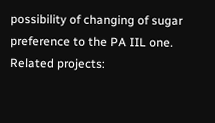possibility of changing of sugar preference to the PA IIL one.
Related projects: